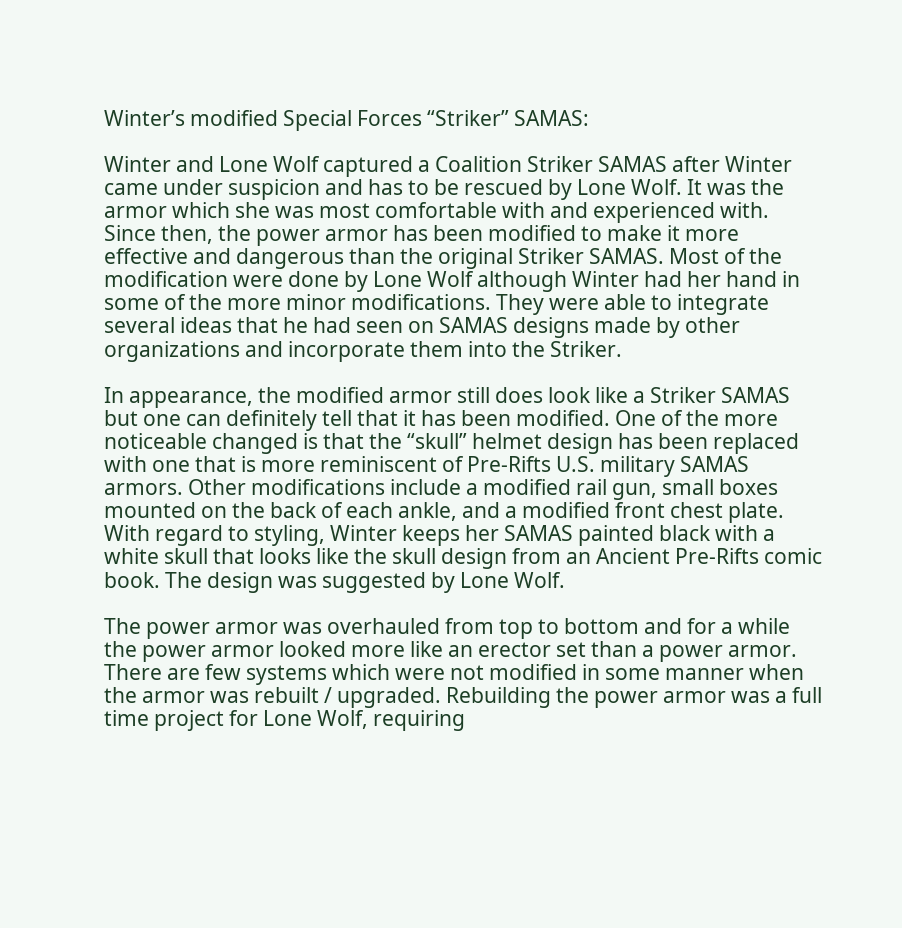Winter’s modified Special Forces “Striker” SAMAS:

Winter and Lone Wolf captured a Coalition Striker SAMAS after Winter came under suspicion and has to be rescued by Lone Wolf. It was the armor which she was most comfortable with and experienced with. Since then, the power armor has been modified to make it more effective and dangerous than the original Striker SAMAS. Most of the modification were done by Lone Wolf although Winter had her hand in some of the more minor modifications. They were able to integrate several ideas that he had seen on SAMAS designs made by other organizations and incorporate them into the Striker.

In appearance, the modified armor still does look like a Striker SAMAS but one can definitely tell that it has been modified. One of the more noticeable changed is that the “skull” helmet design has been replaced with one that is more reminiscent of Pre-Rifts U.S. military SAMAS armors. Other modifications include a modified rail gun, small boxes mounted on the back of each ankle, and a modified front chest plate. With regard to styling, Winter keeps her SAMAS painted black with a white skull that looks like the skull design from an Ancient Pre-Rifts comic book. The design was suggested by Lone Wolf.

The power armor was overhauled from top to bottom and for a while the power armor looked more like an erector set than a power armor. There are few systems which were not modified in some manner when the armor was rebuilt / upgraded. Rebuilding the power armor was a full time project for Lone Wolf, requiring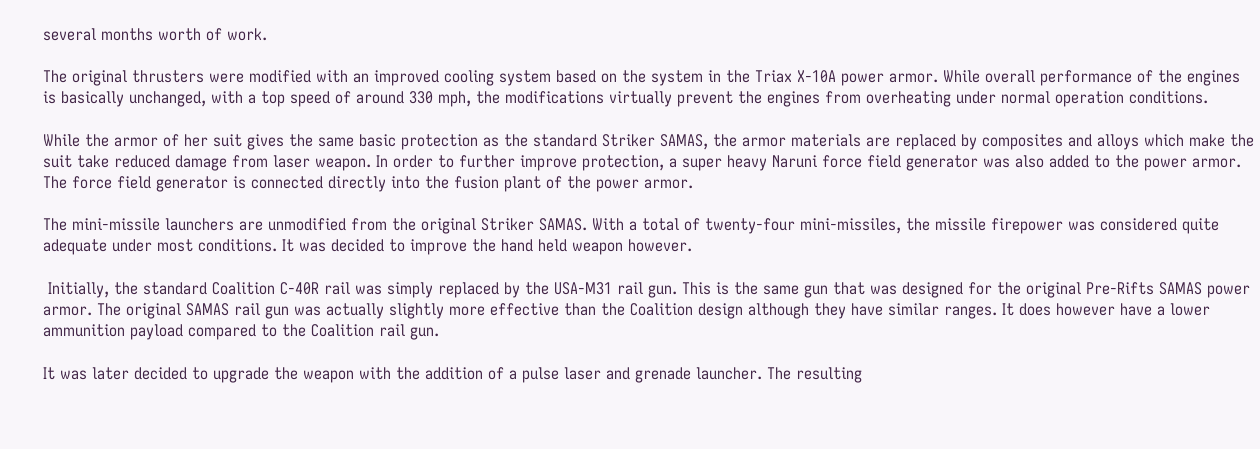several months worth of work.

The original thrusters were modified with an improved cooling system based on the system in the Triax X-10A power armor. While overall performance of the engines is basically unchanged, with a top speed of around 330 mph, the modifications virtually prevent the engines from overheating under normal operation conditions.

While the armor of her suit gives the same basic protection as the standard Striker SAMAS, the armor materials are replaced by composites and alloys which make the suit take reduced damage from laser weapon. In order to further improve protection, a super heavy Naruni force field generator was also added to the power armor. The force field generator is connected directly into the fusion plant of the power armor.

The mini-missile launchers are unmodified from the original Striker SAMAS. With a total of twenty-four mini-missiles, the missile firepower was considered quite adequate under most conditions. It was decided to improve the hand held weapon however.

 Initially, the standard Coalition C-40R rail was simply replaced by the USA-M31 rail gun. This is the same gun that was designed for the original Pre-Rifts SAMAS power armor. The original SAMAS rail gun was actually slightly more effective than the Coalition design although they have similar ranges. It does however have a lower ammunition payload compared to the Coalition rail gun.

It was later decided to upgrade the weapon with the addition of a pulse laser and grenade launcher. The resulting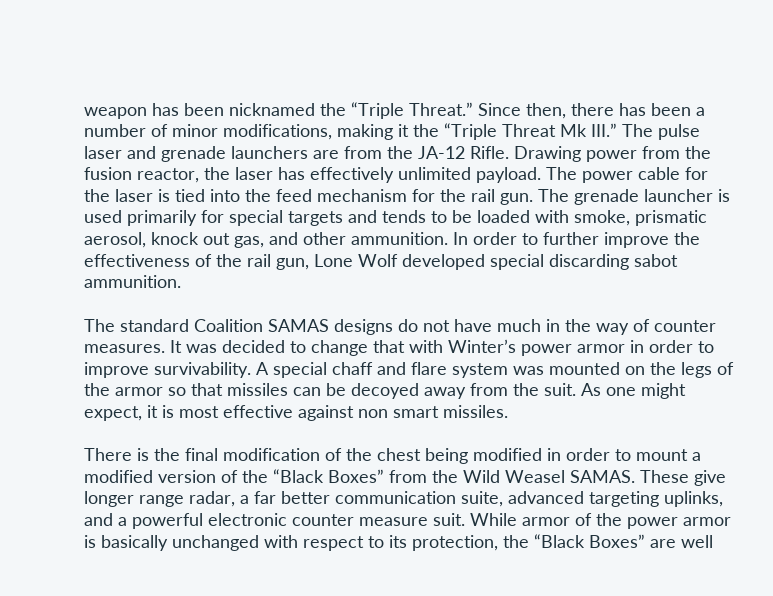weapon has been nicknamed the “Triple Threat.” Since then, there has been a number of minor modifications, making it the “Triple Threat Mk III.” The pulse laser and grenade launchers are from the JA-12 Rifle. Drawing power from the fusion reactor, the laser has effectively unlimited payload. The power cable for the laser is tied into the feed mechanism for the rail gun. The grenade launcher is used primarily for special targets and tends to be loaded with smoke, prismatic aerosol, knock out gas, and other ammunition. In order to further improve the effectiveness of the rail gun, Lone Wolf developed special discarding sabot ammunition.

The standard Coalition SAMAS designs do not have much in the way of counter measures. It was decided to change that with Winter’s power armor in order to improve survivability. A special chaff and flare system was mounted on the legs of the armor so that missiles can be decoyed away from the suit. As one might expect, it is most effective against non smart missiles.

There is the final modification of the chest being modified in order to mount a modified version of the “Black Boxes” from the Wild Weasel SAMAS. These give longer range radar, a far better communication suite, advanced targeting uplinks, and a powerful electronic counter measure suit. While armor of the power armor is basically unchanged with respect to its protection, the “Black Boxes” are well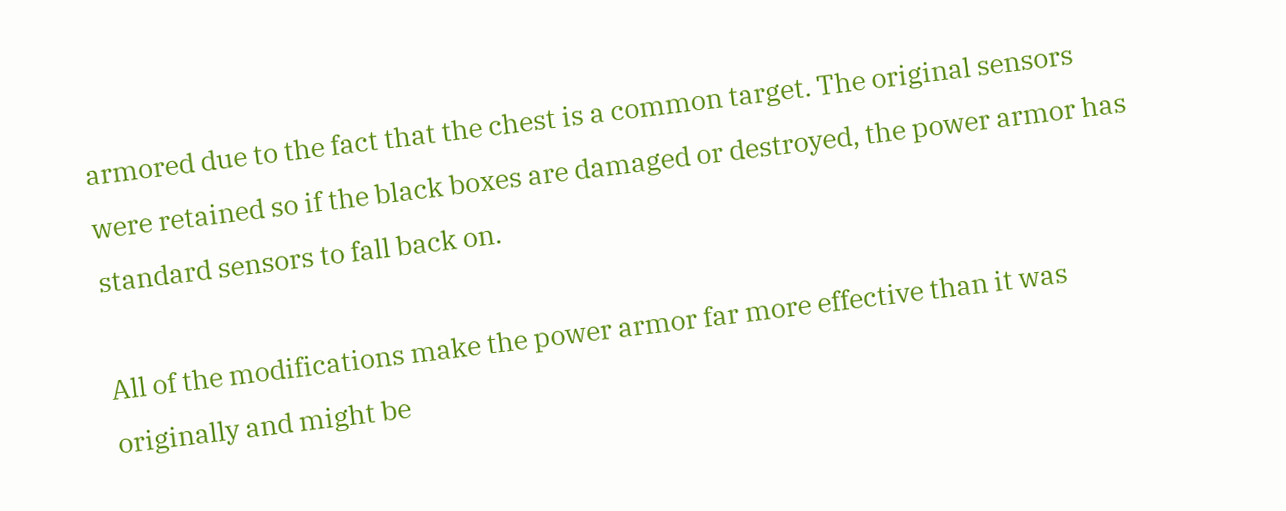armored due to the fact that the chest is a common target. The original sensors were retained so if the black boxes are damaged or destroyed, the power armor has standard sensors to fall back on.

All of the modifications make the power armor far more effective than it was originally and might be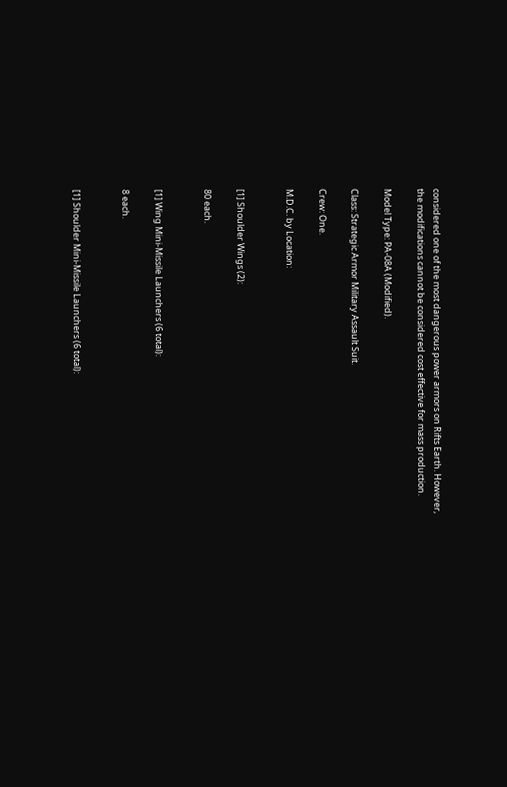considered one of the most dangerous power armors on Rifts Earth. However, the modifications cannot be considered cost effective for mass production.

Model Type: PA-08A (Modified).

Class: Strategic Armor Military Assault Suit.

Crew: One.

M.D.C. by Location:


[1] Shoulder Wings (2):

80 each.


[1] Wing Mini-Missile Launchers (6 total):

8 each.


[1] Shoulder Mini-Missile Launchers (6 total):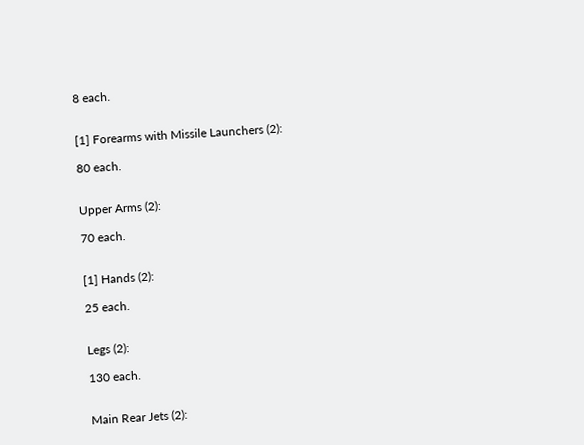8 each.


[1] Forearms with Missile Launchers (2):

80 each.


Upper Arms (2):

70 each.


[1] Hands (2):

25 each.


Legs (2):

130 each.


Main Rear Jets (2):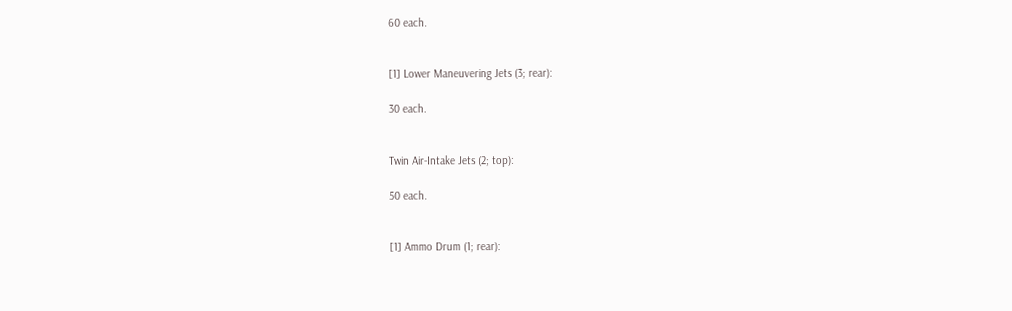60 each.


[1] Lower Maneuvering Jets (3; rear):

30 each.


Twin Air-Intake Jets (2; top):

50 each.


[1] Ammo Drum (1; rear):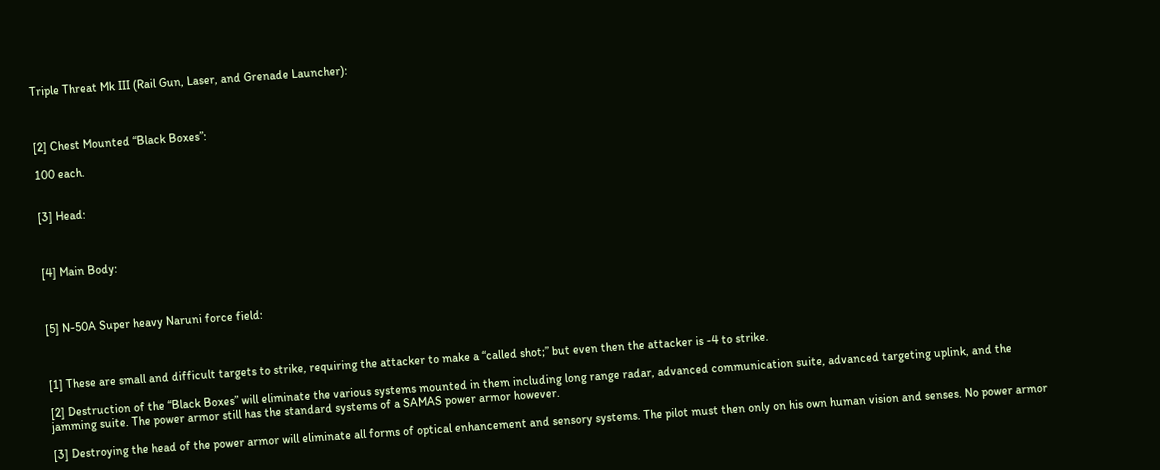Triple Threat Mk III (Rail Gun, Laser, and Grenade Launcher):



[2] Chest Mounted “Black Boxes”:

100 each.


[3] Head:



[4] Main Body:



[5] N-50A Super heavy Naruni force field:



[1] These are small and difficult targets to strike, requiring the attacker to make a “called shot;” but even then the attacker is -4 to strike.

[2] Destruction of the “Black Boxes” will eliminate the various systems mounted in them including long range radar, advanced communication suite, advanced targeting uplink, and the jamming suite. The power armor still has the standard systems of a SAMAS power armor however.

[3] Destroying the head of the power armor will eliminate all forms of optical enhancement and sensory systems. The pilot must then only on his own human vision and senses. No power armor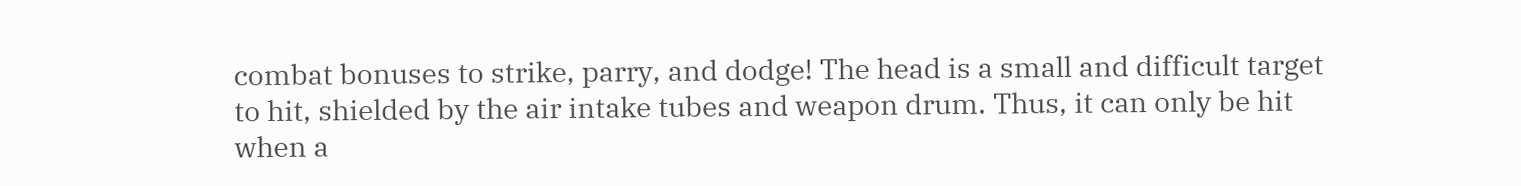combat bonuses to strike, parry, and dodge! The head is a small and difficult target to hit, shielded by the air intake tubes and weapon drum. Thus, it can only be hit when a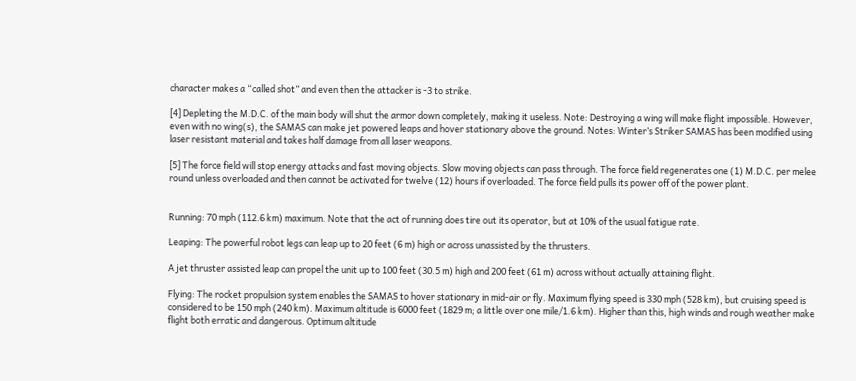character makes a “called shot” and even then the attacker is -3 to strike.

[4] Depleting the M.D.C. of the main body will shut the armor down completely, making it useless. Note: Destroying a wing will make flight impossible. However, even with no wing(s), the SAMAS can make jet powered leaps and hover stationary above the ground. Notes: Winter’s Striker SAMAS has been modified using laser resistant material and takes half damage from all laser weapons.

[5] The force field will stop energy attacks and fast moving objects. Slow moving objects can pass through. The force field regenerates one (1) M.D.C. per melee round unless overloaded and then cannot be activated for twelve (12) hours if overloaded. The force field pulls its power off of the power plant.


Running: 70 mph (112.6 km) maximum. Note that the act of running does tire out its operator, but at 10% of the usual fatigue rate.

Leaping: The powerful robot legs can leap up to 20 feet (6 m) high or across unassisted by the thrusters.

A jet thruster assisted leap can propel the unit up to 100 feet (30.5 m) high and 200 feet (61 m) across without actually attaining flight.

Flying: The rocket propulsion system enables the SAMAS to hover stationary in mid-air or fly. Maximum flying speed is 330 mph (528 km), but cruising speed is considered to be 150 mph (240 km). Maximum altitude is 6000 feet (1829 m; a little over one mile/1.6 km). Higher than this, high winds and rough weather make flight both erratic and dangerous. Optimum altitude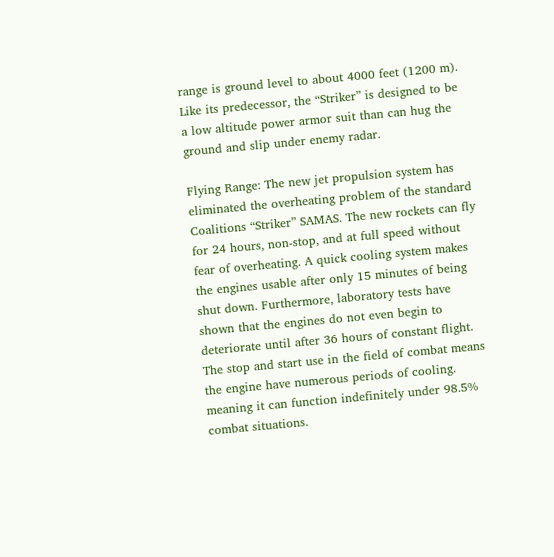range is ground level to about 4000 feet (1200 m). Like its predecessor, the “Striker” is designed to be a low altitude power armor suit than can hug the ground and slip under enemy radar.

Flying Range: The new jet propulsion system has eliminated the overheating problem of the standard Coalitions “Striker” SAMAS. The new rockets can fly for 24 hours, non-stop, and at full speed without fear of overheating. A quick cooling system makes the engines usable after only 15 minutes of being shut down. Furthermore, laboratory tests have shown that the engines do not even begin to deteriorate until after 36 hours of constant flight. The stop and start use in the field of combat means the engine have numerous periods of cooling. meaning it can function indefinitely under 98.5% combat situations.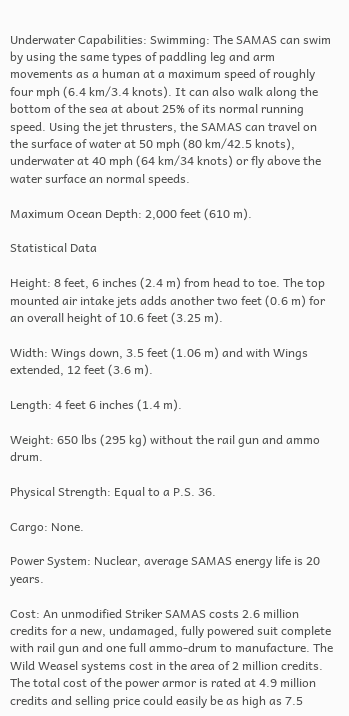Underwater Capabilities: Swimming: The SAMAS can swim by using the same types of paddling leg and arm movements as a human at a maximum speed of roughly four mph (6.4 km/3.4 knots). It can also walk along the bottom of the sea at about 25% of its normal running speed. Using the jet thrusters, the SAMAS can travel on the surface of water at 50 mph (80 km/42.5 knots), underwater at 40 mph (64 km/34 knots) or fly above the water surface an normal speeds.

Maximum Ocean Depth: 2,000 feet (610 m).

Statistical Data

Height: 8 feet, 6 inches (2.4 m) from head to toe. The top mounted air intake jets adds another two feet (0.6 m) for an overall height of 10.6 feet (3.25 m).

Width: Wings down, 3.5 feet (1.06 m) and with Wings extended, 12 feet (3.6 m).

Length: 4 feet 6 inches (1.4 m).

Weight: 650 lbs (295 kg) without the rail gun and ammo drum.

Physical Strength: Equal to a P.S. 36.

Cargo: None.

Power System: Nuclear, average SAMAS energy life is 20 years.

Cost: An unmodified Striker SAMAS costs 2.6 million credits for a new, undamaged, fully powered suit complete with rail gun and one full ammo-drum to manufacture. The Wild Weasel systems cost in the area of 2 million credits. The total cost of the power armor is rated at 4.9 million credits and selling price could easily be as high as 7.5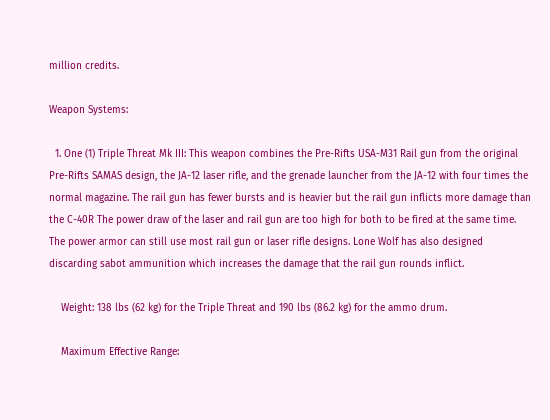million credits.

Weapon Systems:

  1. One (1) Triple Threat Mk III: This weapon combines the Pre-Rifts USA-M31 Rail gun from the original Pre-Rifts SAMAS design, the JA-12 laser rifle, and the grenade launcher from the JA-12 with four times the normal magazine. The rail gun has fewer bursts and is heavier but the rail gun inflicts more damage than the C-40R The power draw of the laser and rail gun are too high for both to be fired at the same time. The power armor can still use most rail gun or laser rifle designs. Lone Wolf has also designed discarding sabot ammunition which increases the damage that the rail gun rounds inflict.

    Weight: 138 lbs (62 kg) for the Triple Threat and 190 lbs (86.2 kg) for the ammo drum.

    Maximum Effective Range: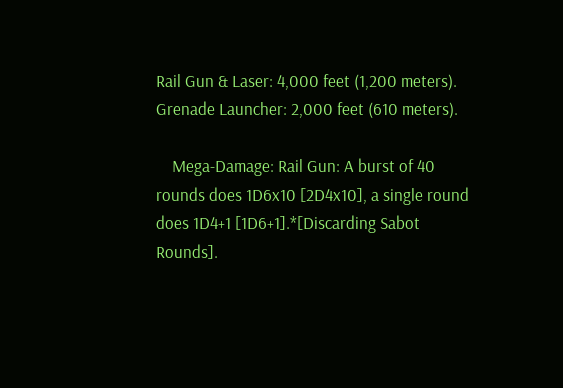Rail Gun & Laser: 4,000 feet (1,200 meters). Grenade Launcher: 2,000 feet (610 meters).

    Mega-Damage: Rail Gun: A burst of 40 rounds does 1D6x10 [2D4x10], a single round does 1D4+1 [1D6+1].*[Discarding Sabot Rounds].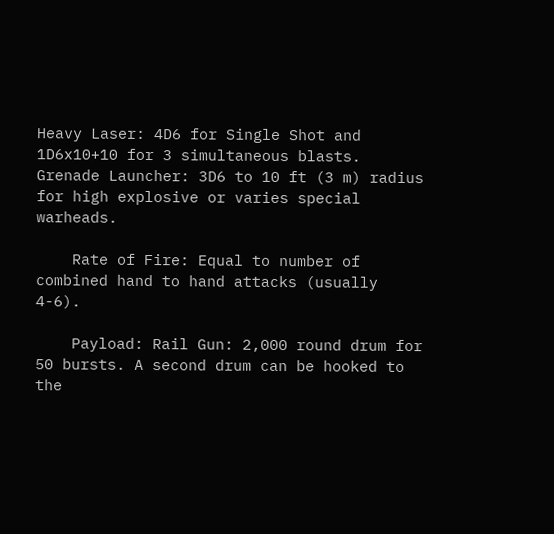Heavy Laser: 4D6 for Single Shot and 1D6x10+10 for 3 simultaneous blasts. Grenade Launcher: 3D6 to 10 ft (3 m) radius for high explosive or varies special warheads.

    Rate of Fire: Equal to number of combined hand to hand attacks (usually 4-6).

    Payload: Rail Gun: 2,000 round drum for 50 bursts. A second drum can be hooked to the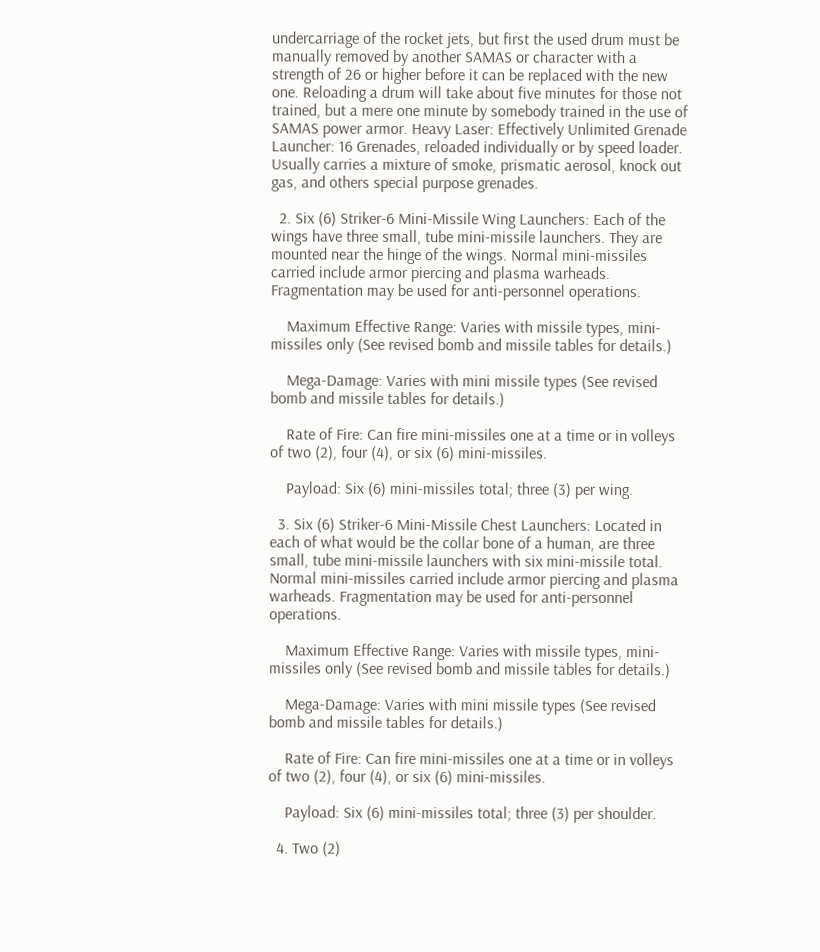undercarriage of the rocket jets, but first the used drum must be manually removed by another SAMAS or character with a strength of 26 or higher before it can be replaced with the new one. Reloading a drum will take about five minutes for those not trained, but a mere one minute by somebody trained in the use of SAMAS power armor. Heavy Laser: Effectively Unlimited Grenade Launcher: 16 Grenades, reloaded individually or by speed loader. Usually carries a mixture of smoke, prismatic aerosol, knock out gas, and others special purpose grenades.

  2. Six (6) Striker-6 Mini-Missile Wing Launchers: Each of the wings have three small, tube mini-missile launchers. They are mounted near the hinge of the wings. Normal mini-missiles carried include armor piercing and plasma warheads. Fragmentation may be used for anti-personnel operations.

    Maximum Effective Range: Varies with missile types, mini-missiles only (See revised bomb and missile tables for details.)

    Mega-Damage: Varies with mini missile types (See revised bomb and missile tables for details.)

    Rate of Fire: Can fire mini-missiles one at a time or in volleys of two (2), four (4), or six (6) mini-missiles.

    Payload: Six (6) mini-missiles total; three (3) per wing.

  3. Six (6) Striker-6 Mini-Missile Chest Launchers: Located in each of what would be the collar bone of a human, are three small, tube mini-missile launchers with six mini-missile total. Normal mini-missiles carried include armor piercing and plasma warheads. Fragmentation may be used for anti-personnel operations.

    Maximum Effective Range: Varies with missile types, mini-missiles only (See revised bomb and missile tables for details.)

    Mega-Damage: Varies with mini missile types (See revised bomb and missile tables for details.)

    Rate of Fire: Can fire mini-missiles one at a time or in volleys of two (2), four (4), or six (6) mini-missiles.

    Payload: Six (6) mini-missiles total; three (3) per shoulder.

  4. Two (2)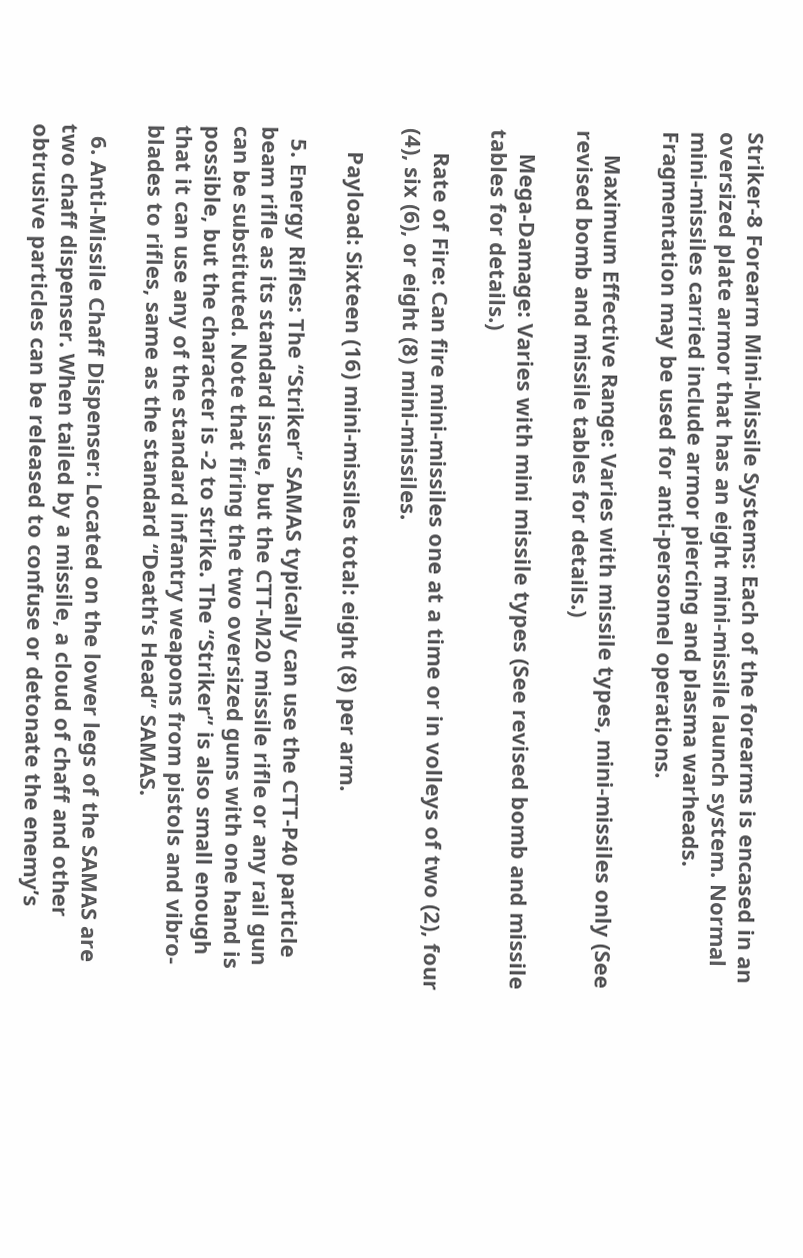Striker-8 Forearm Mini-Missile Systems: Each of the forearms is encased in an oversized plate armor that has an eight mini-missile launch system. Normal mini-missiles carried include armor piercing and plasma warheads. Fragmentation may be used for anti-personnel operations.

    Maximum Effective Range: Varies with missile types, mini-missiles only (See revised bomb and missile tables for details.)

    Mega-Damage: Varies with mini missile types (See revised bomb and missile tables for details.)

    Rate of Fire: Can fire mini-missiles one at a time or in volleys of two (2), four (4), six (6), or eight (8) mini-missiles.

    Payload: Sixteen (16) mini-missiles total: eight (8) per arm.

  5. Energy Rifles: The “Striker” SAMAS typically can use the CTT-P40 particle beam rifle as its standard issue, but the CTT-M20 missile rifle or any rail gun can be substituted. Note that firing the two oversized guns with one hand is possible, but the character is -2 to strike. The “Striker” is also small enough that it can use any of the standard infantry weapons from pistols and vibro-blades to rifles, same as the standard “Death’s Head” SAMAS.

  6. Anti-Missile Chaff Dispenser: Located on the lower legs of the SAMAS are two chaff dispenser. When tailed by a missile, a cloud of chaff and other obtrusive particles can be released to confuse or detonate the enemy’s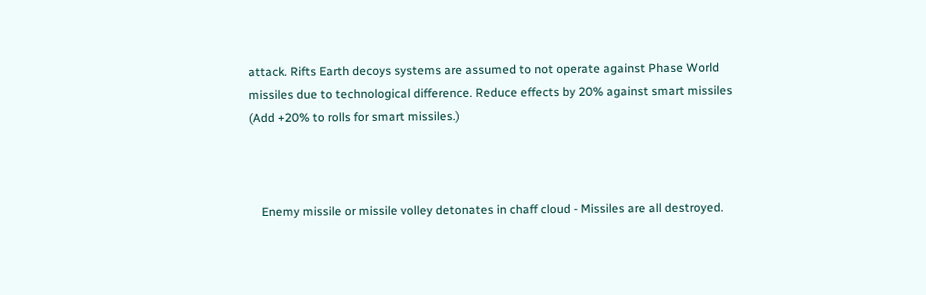attack. Rifts Earth decoys systems are assumed to not operate against Phase World missiles due to technological difference. Reduce effects by 20% against smart missiles (Add +20% to rolls for smart missiles.)



    Enemy missile or missile volley detonates in chaff cloud - Missiles are all destroyed.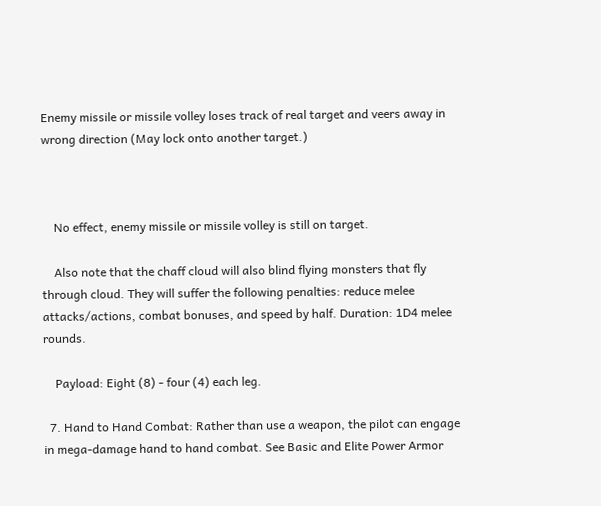Enemy missile or missile volley loses track of real target and veers away in wrong direction (May lock onto another target.)



    No effect, enemy missile or missile volley is still on target.

    Also note that the chaff cloud will also blind flying monsters that fly through cloud. They will suffer the following penalties: reduce melee attacks/actions, combat bonuses, and speed by half. Duration: 1D4 melee rounds.

    Payload: Eight (8) - four (4) each leg.

  7. Hand to Hand Combat: Rather than use a weapon, the pilot can engage in mega-damage hand to hand combat. See Basic and Elite Power Armor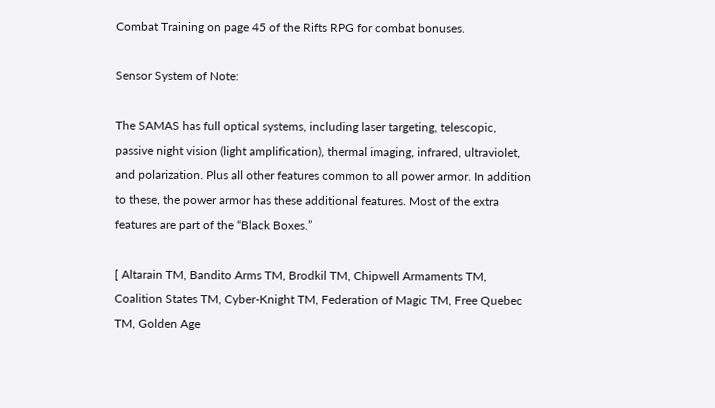Combat Training on page 45 of the Rifts RPG for combat bonuses.

Sensor System of Note:

The SAMAS has full optical systems, including laser targeting, telescopic, passive night vision (light amplification), thermal imaging, infrared, ultraviolet, and polarization. Plus all other features common to all power armor. In addition to these, the power armor has these additional features. Most of the extra features are part of the “Black Boxes.”

[ Altarain TM, Bandito Arms TM, Brodkil TM, Chipwell Armaments TM, Coalition States TM, Cyber-Knight TM, Federation of Magic TM, Free Quebec TM, Golden Age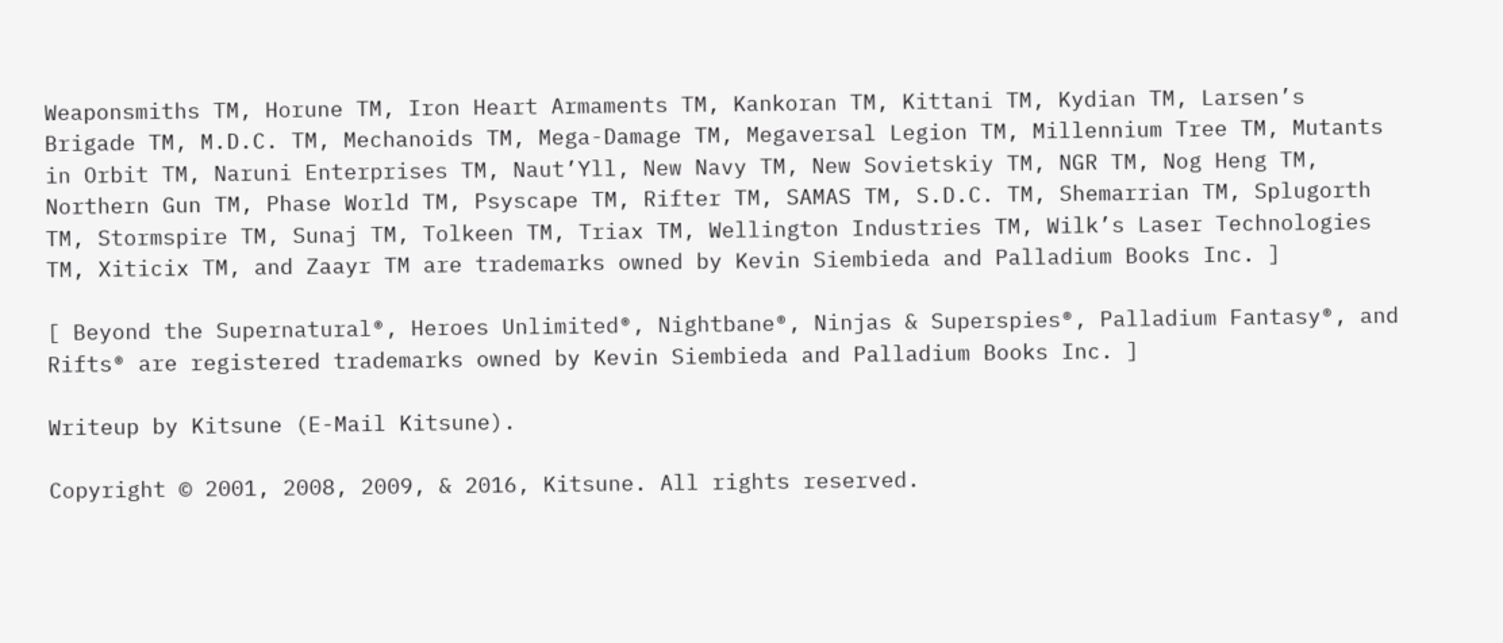Weaponsmiths TM, Horune TM, Iron Heart Armaments TM, Kankoran TM, Kittani TM, Kydian TM, Larsen’s Brigade TM, M.D.C. TM, Mechanoids TM, Mega-Damage TM, Megaversal Legion TM, Millennium Tree TM, Mutants in Orbit TM, Naruni Enterprises TM, Naut’Yll, New Navy TM, New Sovietskiy TM, NGR TM, Nog Heng TM, Northern Gun TM, Phase World TM, Psyscape TM, Rifter TM, SAMAS TM, S.D.C. TM, Shemarrian TM, Splugorth TM, Stormspire TM, Sunaj TM, Tolkeen TM, Triax TM, Wellington Industries TM, Wilk’s Laser Technologies TM, Xiticix TM, and Zaayr TM are trademarks owned by Kevin Siembieda and Palladium Books Inc. ]

[ Beyond the Supernatural®, Heroes Unlimited®, Nightbane®, Ninjas & Superspies®, Palladium Fantasy®, and Rifts® are registered trademarks owned by Kevin Siembieda and Palladium Books Inc. ]

Writeup by Kitsune (E-Mail Kitsune).

Copyright © 2001, 2008, 2009, & 2016, Kitsune. All rights reserved.